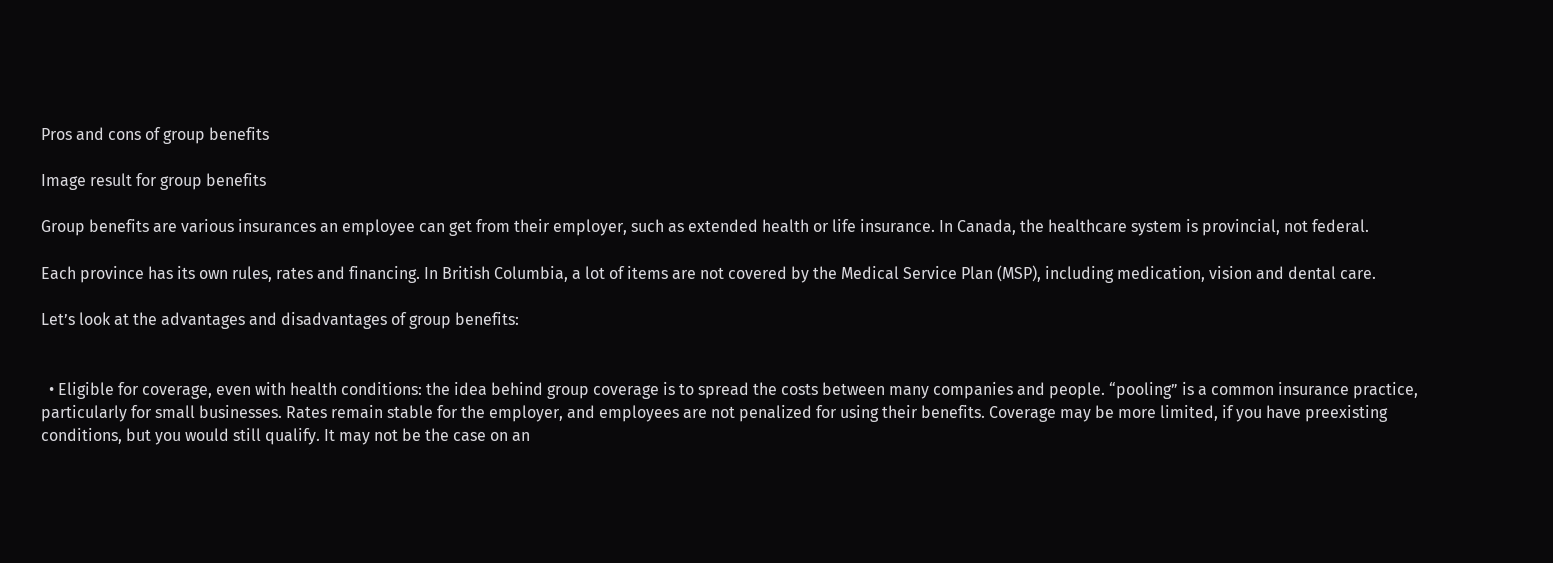Pros and cons of group benefits

Image result for group benefits

Group benefits are various insurances an employee can get from their employer, such as extended health or life insurance. In Canada, the healthcare system is provincial, not federal.

Each province has its own rules, rates and financing. In British Columbia, a lot of items are not covered by the Medical Service Plan (MSP), including medication, vision and dental care.

Let’s look at the advantages and disadvantages of group benefits:


  • Eligible for coverage, even with health conditions: the idea behind group coverage is to spread the costs between many companies and people. “pooling” is a common insurance practice, particularly for small businesses. Rates remain stable for the employer, and employees are not penalized for using their benefits. Coverage may be more limited, if you have preexisting conditions, but you would still qualify. It may not be the case on an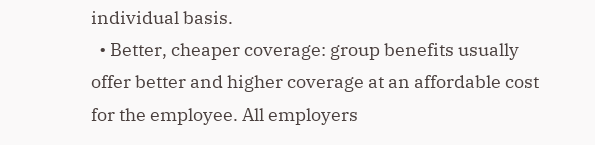individual basis.
  • Better, cheaper coverage: group benefits usually offer better and higher coverage at an affordable cost for the employee. All employers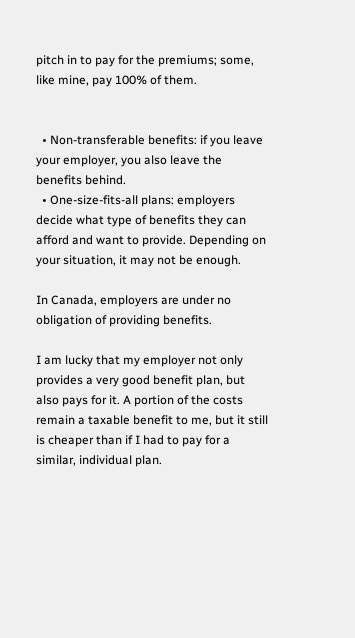pitch in to pay for the premiums; some, like mine, pay 100% of them.


  • Non-transferable benefits: if you leave your employer, you also leave the benefits behind.
  • One-size-fits-all plans: employers decide what type of benefits they can afford and want to provide. Depending on your situation, it may not be enough.

In Canada, employers are under no obligation of providing benefits.

I am lucky that my employer not only provides a very good benefit plan, but also pays for it. A portion of the costs remain a taxable benefit to me, but it still is cheaper than if I had to pay for a similar, individual plan.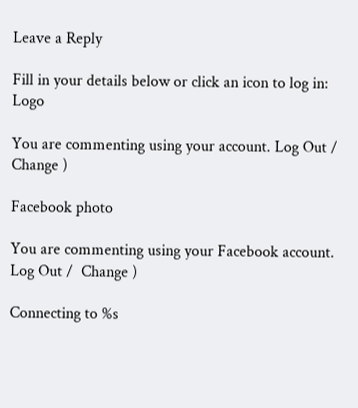Leave a Reply

Fill in your details below or click an icon to log in: Logo

You are commenting using your account. Log Out /  Change )

Facebook photo

You are commenting using your Facebook account. Log Out /  Change )

Connecting to %s